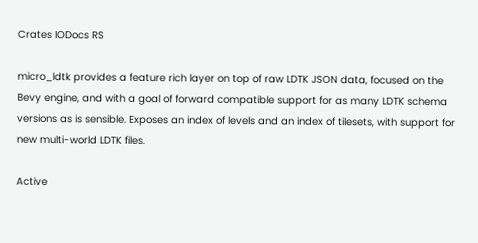Crates IODocs RS

micro_ldtk provides a feature rich layer on top of raw LDTK JSON data, focused on the Bevy engine, and with a goal of forward compatible support for as many LDTK schema versions as is sensible. Exposes an index of levels and an index of tilesets, with support for new multi-world LDTK files.

Active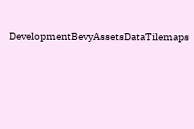DevelopmentBevyAssetsDataTilemaps